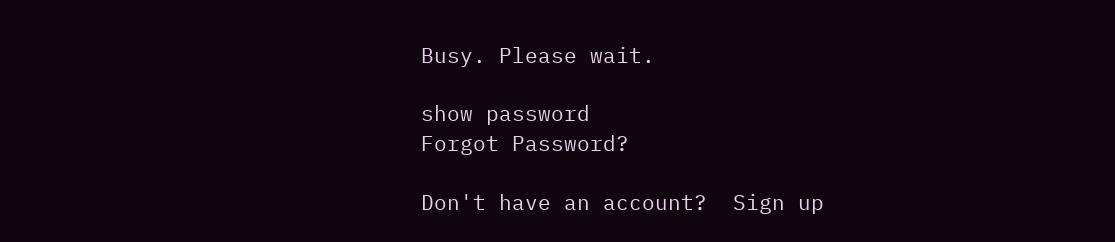Busy. Please wait.

show password
Forgot Password?

Don't have an account?  Sign up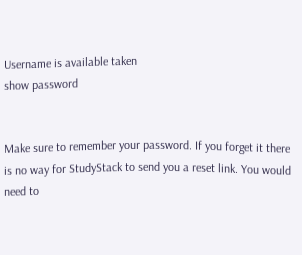Username is available taken
show password


Make sure to remember your password. If you forget it there is no way for StudyStack to send you a reset link. You would need to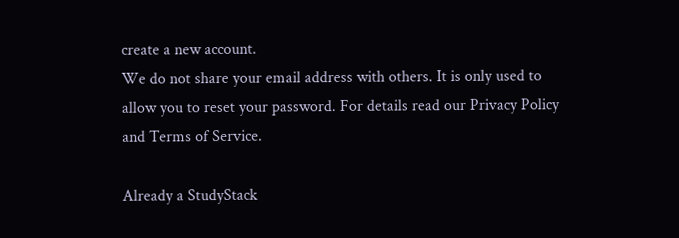create a new account.
We do not share your email address with others. It is only used to allow you to reset your password. For details read our Privacy Policy and Terms of Service.

Already a StudyStack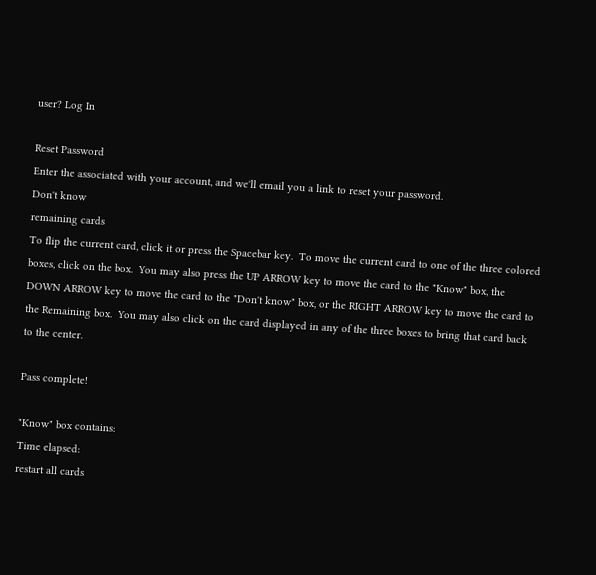user? Log In

Reset Password
Enter the associated with your account, and we'll email you a link to reset your password.
Don't know
remaining cards
To flip the current card, click it or press the Spacebar key.  To move the current card to one of the three colored boxes, click on the box.  You may also press the UP ARROW key to move the card to the "Know" box, the DOWN ARROW key to move the card to the "Don't know" box, or the RIGHT ARROW key to move the card to the Remaining box.  You may also click on the card displayed in any of the three boxes to bring that card back to the center.

Pass complete!

"Know" box contains:
Time elapsed:
restart all cards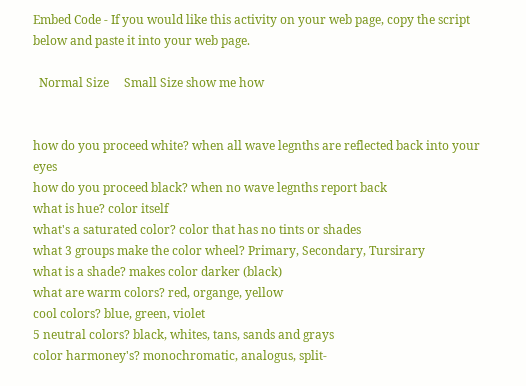Embed Code - If you would like this activity on your web page, copy the script below and paste it into your web page.

  Normal Size     Small Size show me how


how do you proceed white? when all wave legnths are reflected back into your eyes
how do you proceed black? when no wave legnths report back
what is hue? color itself
what's a saturated color? color that has no tints or shades
what 3 groups make the color wheel? Primary, Secondary, Tursirary
what is a shade? makes color darker (black)
what are warm colors? red, organge, yellow
cool colors? blue, green, violet
5 neutral colors? black, whites, tans, sands and grays
color harmoney's? monochromatic, analogus, split-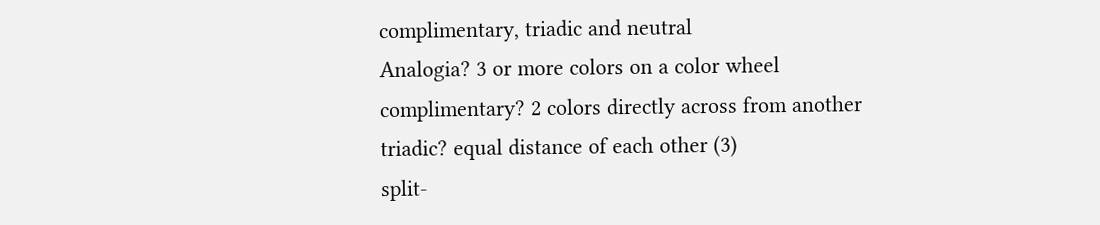complimentary, triadic and neutral
Analogia? 3 or more colors on a color wheel
complimentary? 2 colors directly across from another
triadic? equal distance of each other (3)
split-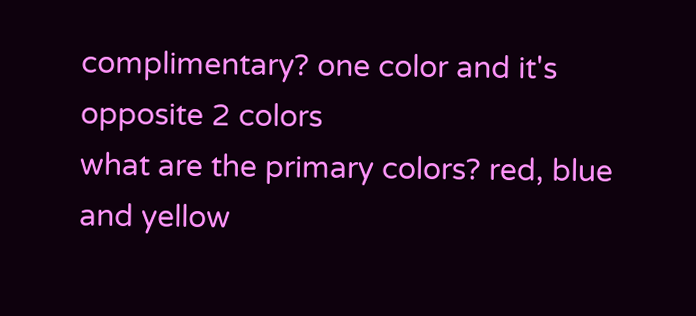complimentary? one color and it's opposite 2 colors
what are the primary colors? red, blue and yellow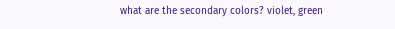what are the secondary colors? violet, green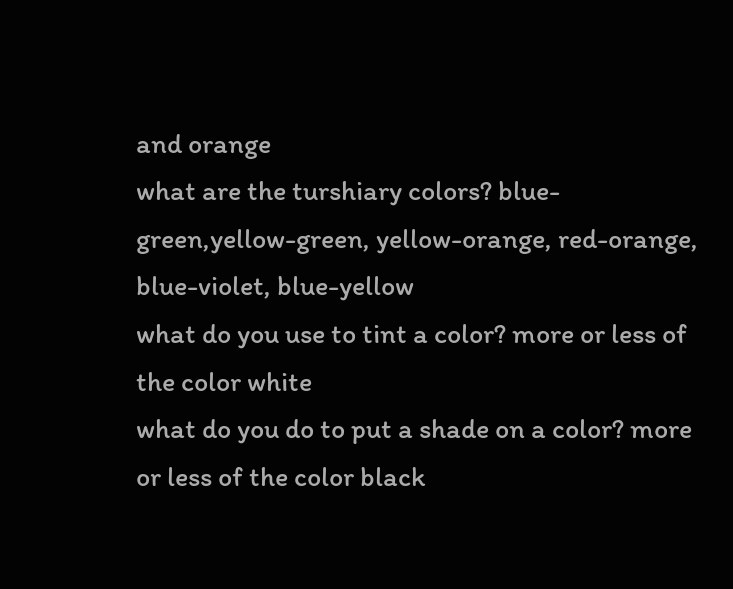and orange
what are the turshiary colors? blue-green,yellow-green, yellow-orange, red-orange, blue-violet, blue-yellow
what do you use to tint a color? more or less of the color white
what do you do to put a shade on a color? more or less of the color black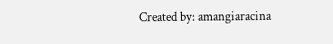Created by: amangiaracina